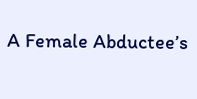A Female Abductee’s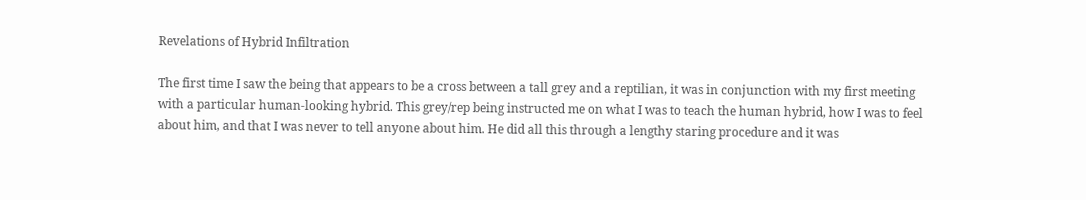Revelations of Hybrid Infiltration

The first time I saw the being that appears to be a cross between a tall grey and a reptilian, it was in conjunction with my first meeting with a particular human-looking hybrid. This grey/rep being instructed me on what I was to teach the human hybrid, how I was to feel about him, and that I was never to tell anyone about him. He did all this through a lengthy staring procedure and it was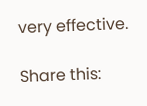very effective.

Share this: